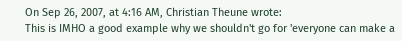On Sep 26, 2007, at 4:16 AM, Christian Theune wrote:
This is IMHO a good example why we shouldn't go for 'everyone can make a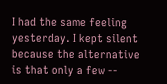I had the same feeling yesterday. I kept silent because the alternative is that only a few --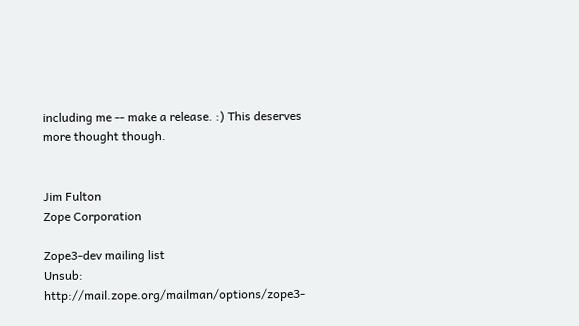including me -- make a release. :) This deserves more thought though.


Jim Fulton
Zope Corporation

Zope3-dev mailing list
Unsub: http://mail.zope.org/mailman/options/zope3-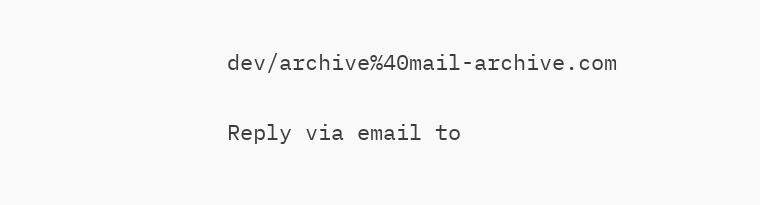dev/archive%40mail-archive.com

Reply via email to